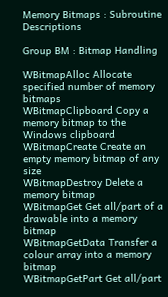Memory Bitmaps : Subroutine Descriptions

Group BM : Bitmap Handling

WBitmapAlloc Allocate specified number of memory bitmaps
WBitmapClipboard Copy a memory bitmap to the Windows clipboard
WBitmapCreate Create an empty memory bitmap of any size
WBitmapDestroy Delete a memory bitmap
WBitmapGet Get all/part of a drawable into a memory bitmap
WBitmapGetData Transfer a colour array into a memory bitmap
WBitmapGetPart Get all/part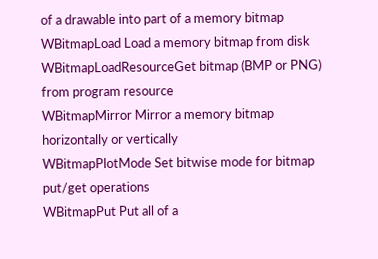of a drawable into part of a memory bitmap
WBitmapLoad Load a memory bitmap from disk
WBitmapLoadResourceGet bitmap (BMP or PNG) from program resource
WBitmapMirror Mirror a memory bitmap horizontally or vertically
WBitmapPlotMode Set bitwise mode for bitmap put/get operations
WBitmapPut Put all of a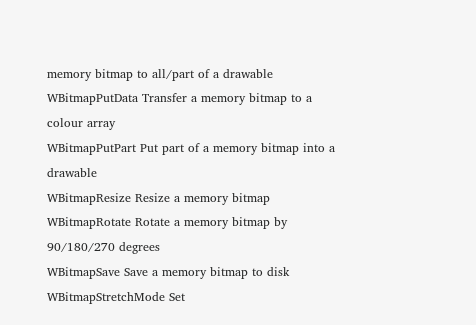memory bitmap to all/part of a drawable
WBitmapPutData Transfer a memory bitmap to a colour array
WBitmapPutPart Put part of a memory bitmap into a drawable
WBitmapResize Resize a memory bitmap
WBitmapRotate Rotate a memory bitmap by 90/180/270 degrees
WBitmapSave Save a memory bitmap to disk
WBitmapStretchMode Set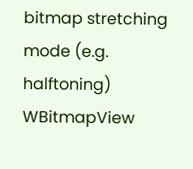bitmap stretching mode (e.g. halftoning)
WBitmapView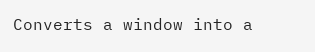Converts a window into a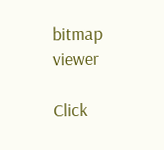bitmap viewer

Click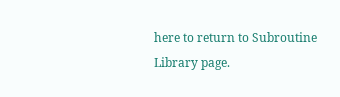here to return to Subroutine Library page.